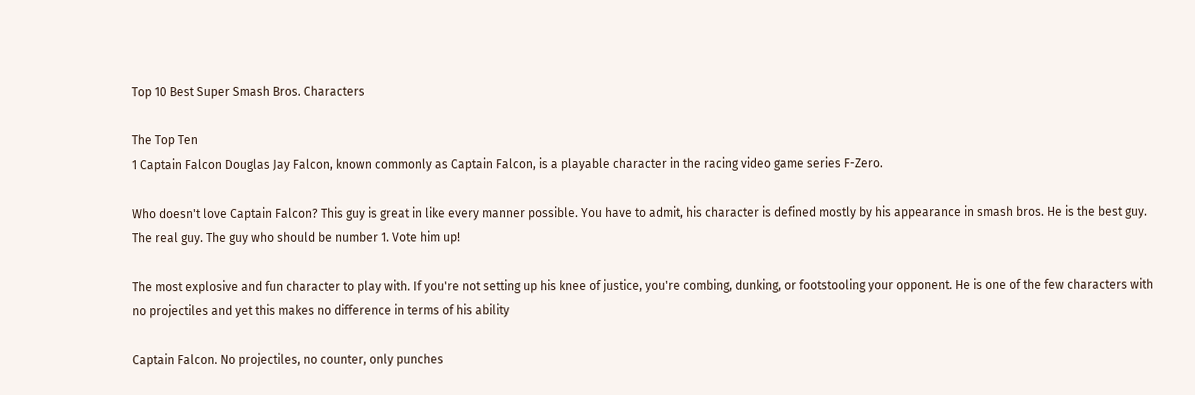Top 10 Best Super Smash Bros. Characters

The Top Ten
1 Captain Falcon Douglas Jay Falcon, known commonly as Captain Falcon, is a playable character in the racing video game series F-Zero.

Who doesn't love Captain Falcon? This guy is great in like every manner possible. You have to admit, his character is defined mostly by his appearance in smash bros. He is the best guy. The real guy. The guy who should be number 1. Vote him up!

The most explosive and fun character to play with. If you're not setting up his knee of justice, you're combing, dunking, or footstooling your opponent. He is one of the few characters with no projectiles and yet this makes no difference in terms of his ability

Captain Falcon. No projectiles, no counter, only punches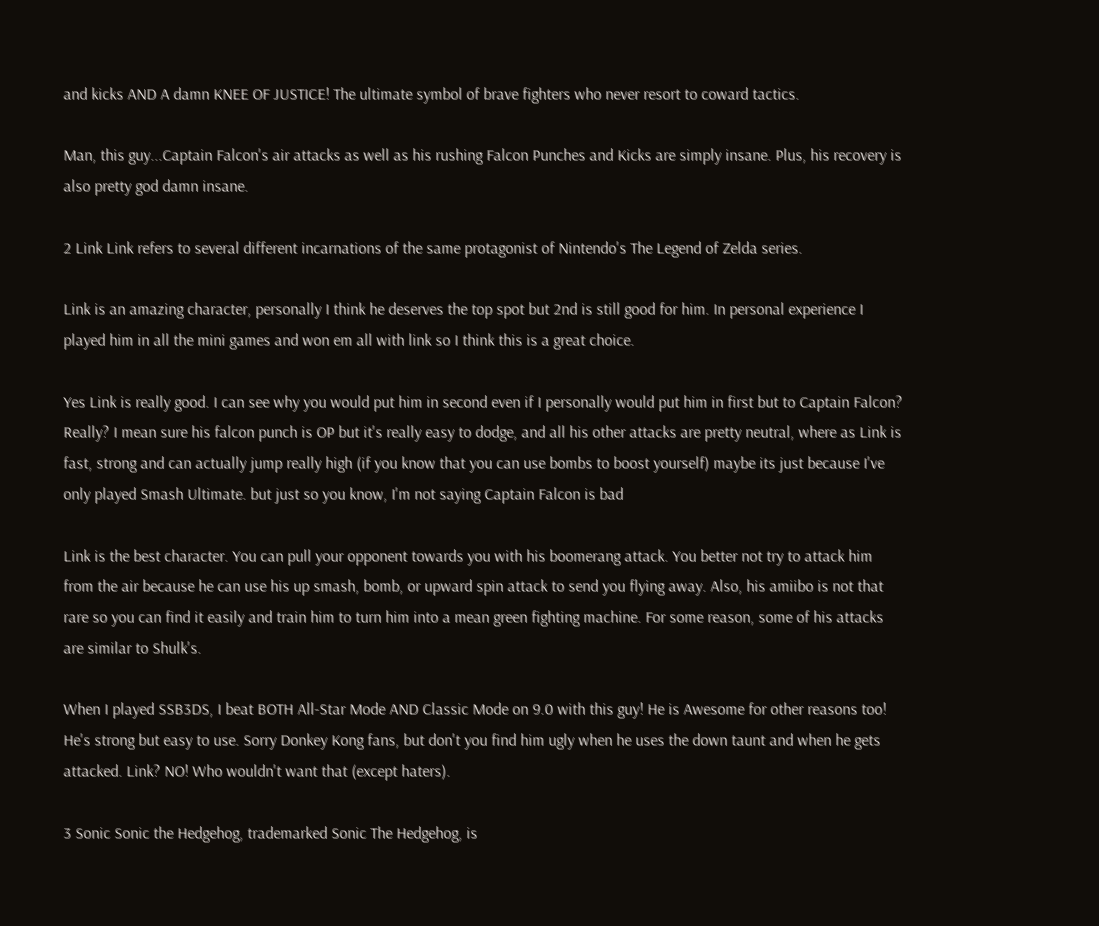and kicks AND A damn KNEE OF JUSTICE! The ultimate symbol of brave fighters who never resort to coward tactics.

Man, this guy...Captain Falcon's air attacks as well as his rushing Falcon Punches and Kicks are simply insane. Plus, his recovery is also pretty god damn insane.

2 Link Link refers to several different incarnations of the same protagonist of Nintendo's The Legend of Zelda series.

Link is an amazing character, personally I think he deserves the top spot but 2nd is still good for him. In personal experience I played him in all the mini games and won em all with link so I think this is a great choice.

Yes Link is really good. I can see why you would put him in second even if I personally would put him in first but to Captain Falcon? Really? I mean sure his falcon punch is OP but it's really easy to dodge, and all his other attacks are pretty neutral, where as Link is fast, strong and can actually jump really high (if you know that you can use bombs to boost yourself) maybe its just because I've only played Smash Ultimate. but just so you know, I'm not saying Captain Falcon is bad

Link is the best character. You can pull your opponent towards you with his boomerang attack. You better not try to attack him from the air because he can use his up smash, bomb, or upward spin attack to send you flying away. Also, his amiibo is not that rare so you can find it easily and train him to turn him into a mean green fighting machine. For some reason, some of his attacks are similar to Shulk's.

When I played SSB3DS, I beat BOTH All-Star Mode AND Classic Mode on 9.0 with this guy! He is Awesome for other reasons too! He's strong but easy to use. Sorry Donkey Kong fans, but don't you find him ugly when he uses the down taunt and when he gets attacked. Link? NO! Who wouldn't want that (except haters).

3 Sonic Sonic the Hedgehog, trademarked Sonic The Hedgehog, is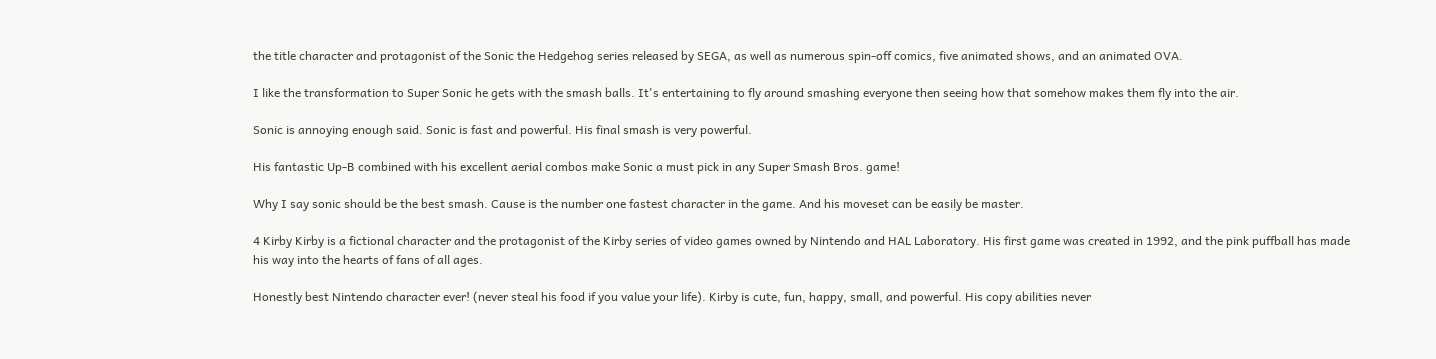the title character and protagonist of the Sonic the Hedgehog series released by SEGA, as well as numerous spin-off comics, five animated shows, and an animated OVA.

I like the transformation to Super Sonic he gets with the smash balls. It's entertaining to fly around smashing everyone then seeing how that somehow makes them fly into the air.

Sonic is annoying enough said. Sonic is fast and powerful. His final smash is very powerful.

His fantastic Up-B combined with his excellent aerial combos make Sonic a must pick in any Super Smash Bros. game!

Why I say sonic should be the best smash. Cause is the number one fastest character in the game. And his moveset can be easily be master.

4 Kirby Kirby is a fictional character and the protagonist of the Kirby series of video games owned by Nintendo and HAL Laboratory. His first game was created in 1992, and the pink puffball has made his way into the hearts of fans of all ages.

Honestly best Nintendo character ever! (never steal his food if you value your life). Kirby is cute, fun, happy, small, and powerful. His copy abilities never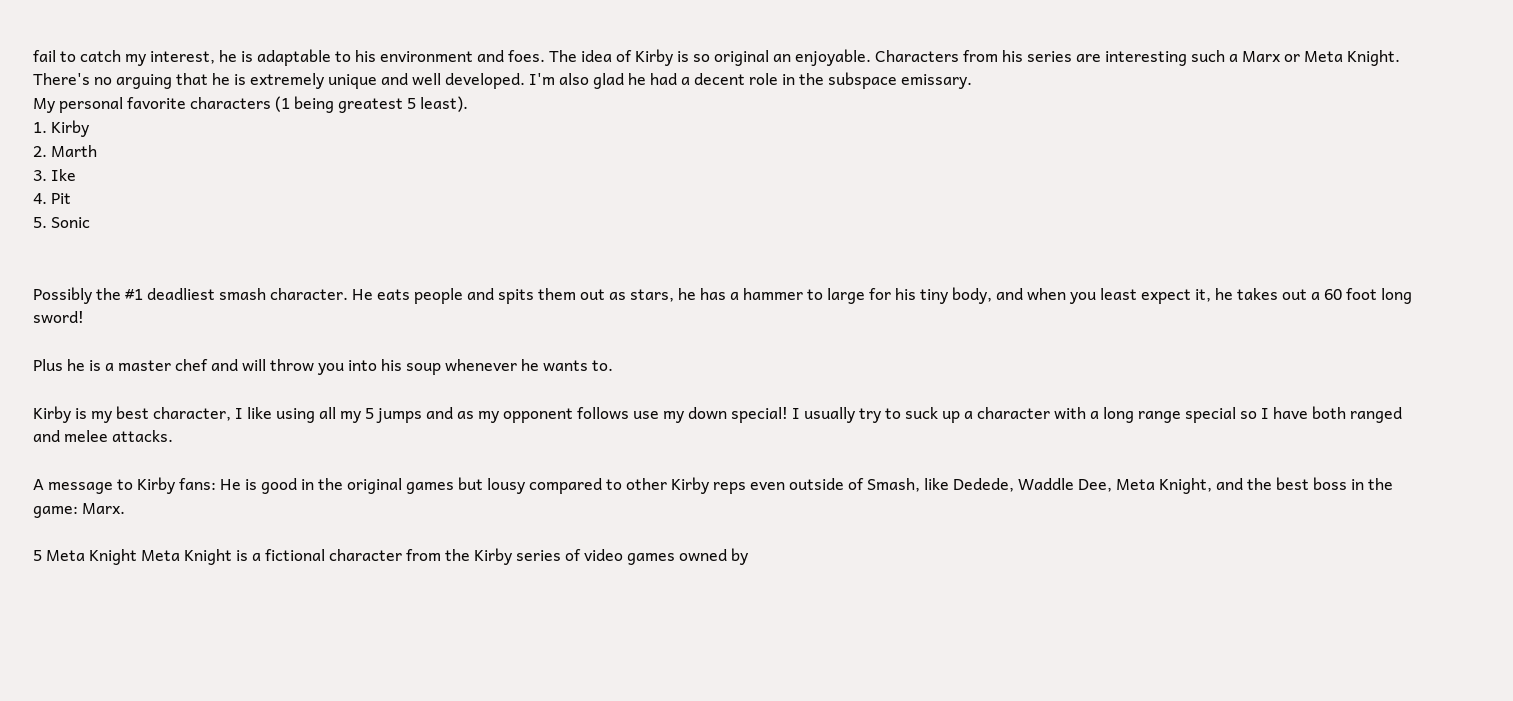fail to catch my interest, he is adaptable to his environment and foes. The idea of Kirby is so original an enjoyable. Characters from his series are interesting such a Marx or Meta Knight. There's no arguing that he is extremely unique and well developed. I'm also glad he had a decent role in the subspace emissary.
My personal favorite characters (1 being greatest 5 least).
1. Kirby
2. Marth
3. Ike
4. Pit
5. Sonic


Possibly the #1 deadliest smash character. He eats people and spits them out as stars, he has a hammer to large for his tiny body, and when you least expect it, he takes out a 60 foot long sword!

Plus he is a master chef and will throw you into his soup whenever he wants to.

Kirby is my best character, I like using all my 5 jumps and as my opponent follows use my down special! I usually try to suck up a character with a long range special so I have both ranged and melee attacks.

A message to Kirby fans: He is good in the original games but lousy compared to other Kirby reps even outside of Smash, like Dedede, Waddle Dee, Meta Knight, and the best boss in the game: Marx.

5 Meta Knight Meta Knight is a fictional character from the Kirby series of video games owned by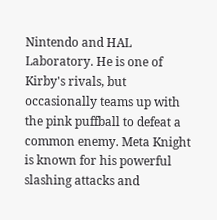Nintendo and HAL Laboratory. He is one of Kirby's rivals, but occasionally teams up with the pink puffball to defeat a common enemy. Meta Knight is known for his powerful slashing attacks and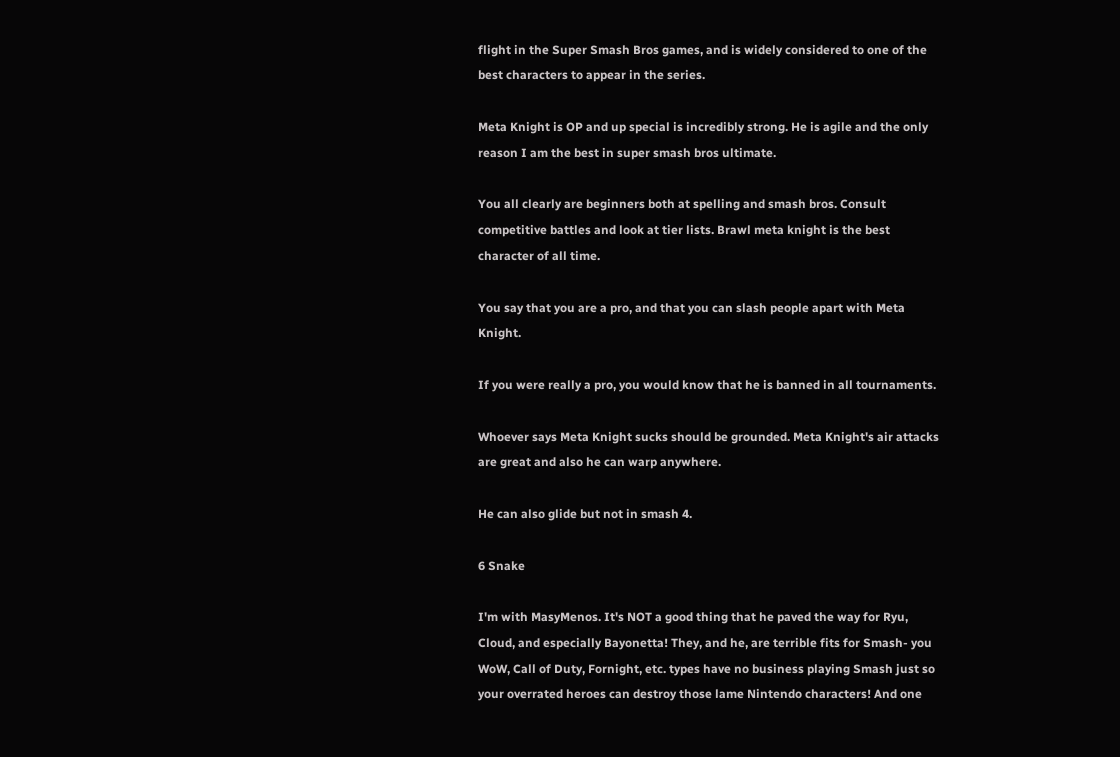flight in the Super Smash Bros games, and is widely considered to one of the best characters to appear in the series.

Meta Knight is OP and up special is incredibly strong. He is agile and the only reason I am the best in super smash bros ultimate.

You all clearly are beginners both at spelling and smash bros. Consult competitive battles and look at tier lists. Brawl meta knight is the best character of all time.

You say that you are a pro, and that you can slash people apart with Meta Knight.

If you were really a pro, you would know that he is banned in all tournaments.

Whoever says Meta Knight sucks should be grounded. Meta Knight's air attacks are great and also he can warp anywhere.

He can also glide but not in smash 4.

6 Snake

I'm with MasyMenos. It's NOT a good thing that he paved the way for Ryu, Cloud, and especially Bayonetta! They, and he, are terrible fits for Smash- you WoW, Call of Duty, Fornight, etc. types have no business playing Smash just so your overrated heroes can destroy those lame Nintendo characters! And one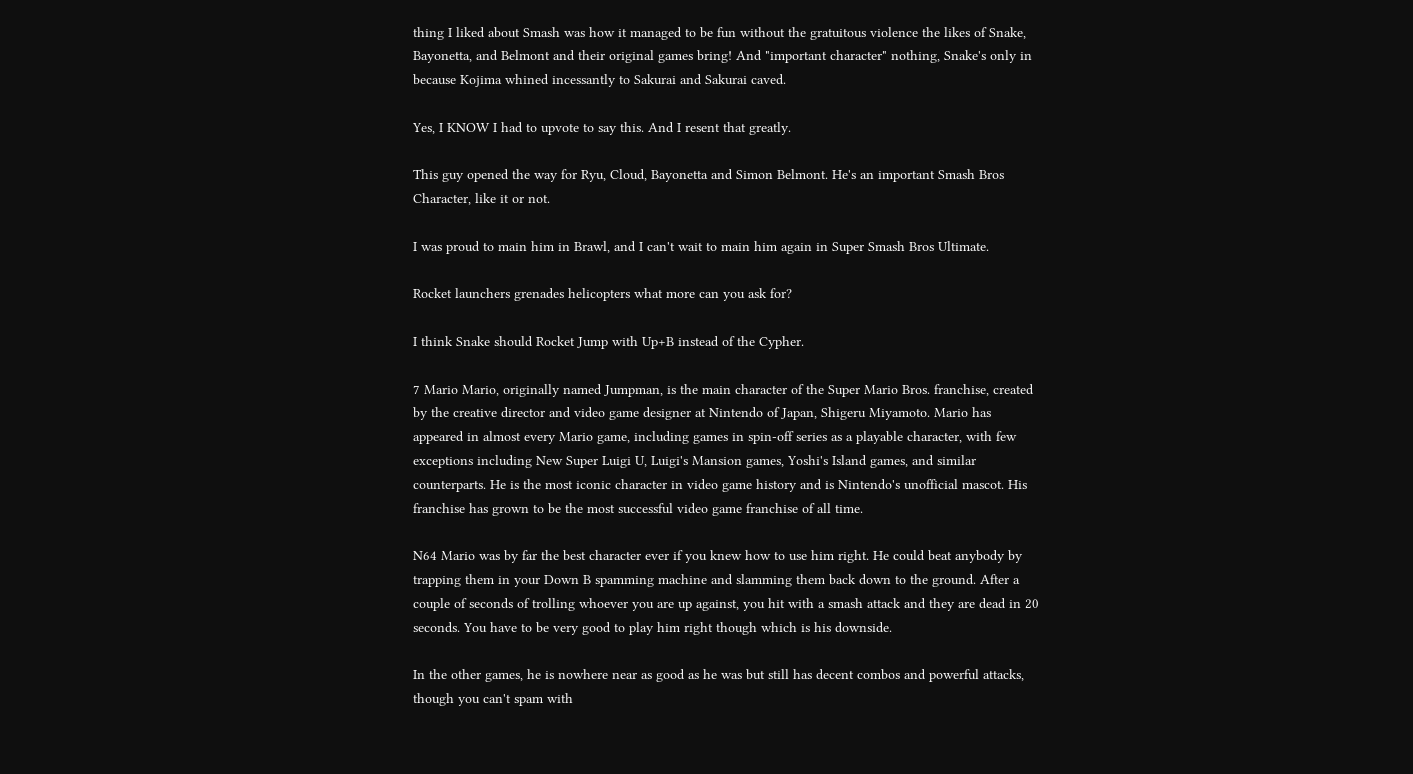thing I liked about Smash was how it managed to be fun without the gratuitous violence the likes of Snake, Bayonetta, and Belmont and their original games bring! And "important character" nothing, Snake's only in because Kojima whined incessantly to Sakurai and Sakurai caved.

Yes, I KNOW I had to upvote to say this. And I resent that greatly.

This guy opened the way for Ryu, Cloud, Bayonetta and Simon Belmont. He's an important Smash Bros Character, like it or not.

I was proud to main him in Brawl, and I can't wait to main him again in Super Smash Bros Ultimate.

Rocket launchers grenades helicopters what more can you ask for?

I think Snake should Rocket Jump with Up+B instead of the Cypher.

7 Mario Mario, originally named Jumpman, is the main character of the Super Mario Bros. franchise, created by the creative director and video game designer at Nintendo of Japan, Shigeru Miyamoto. Mario has appeared in almost every Mario game, including games in spin-off series as a playable character, with few exceptions including New Super Luigi U, Luigi's Mansion games, Yoshi's Island games, and similar counterparts. He is the most iconic character in video game history and is Nintendo's unofficial mascot. His franchise has grown to be the most successful video game franchise of all time.

N64 Mario was by far the best character ever if you knew how to use him right. He could beat anybody by trapping them in your Down B spamming machine and slamming them back down to the ground. After a couple of seconds of trolling whoever you are up against, you hit with a smash attack and they are dead in 20 seconds. You have to be very good to play him right though which is his downside.

In the other games, he is nowhere near as good as he was but still has decent combos and powerful attacks, though you can't spam with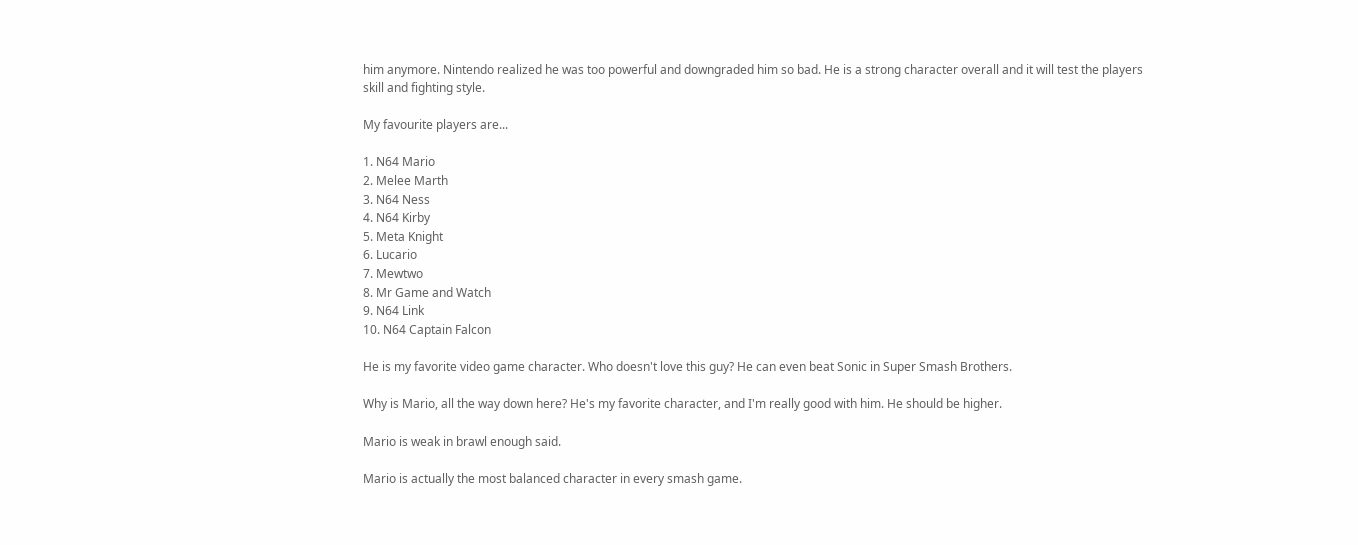him anymore. Nintendo realized he was too powerful and downgraded him so bad. He is a strong character overall and it will test the players skill and fighting style.

My favourite players are...

1. N64 Mario
2. Melee Marth
3. N64 Ness
4. N64 Kirby
5. Meta Knight
6. Lucario
7. Mewtwo
8. Mr Game and Watch
9. N64 Link
10. N64 Captain Falcon

He is my favorite video game character. Who doesn't love this guy? He can even beat Sonic in Super Smash Brothers.

Why is Mario, all the way down here? He's my favorite character, and I'm really good with him. He should be higher.

Mario is weak in brawl enough said.

Mario is actually the most balanced character in every smash game.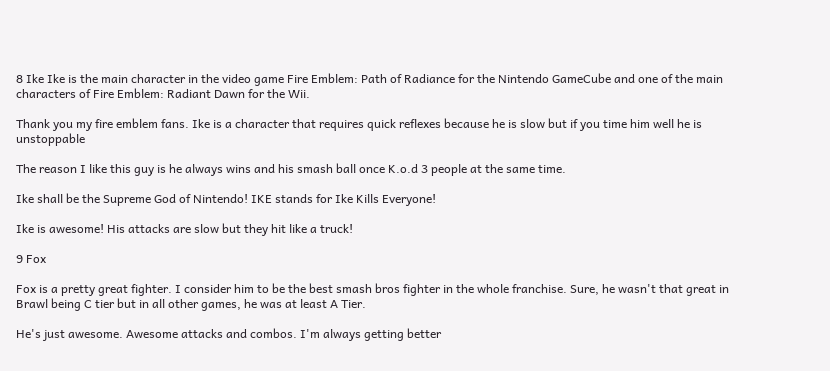8 Ike Ike is the main character in the video game Fire Emblem: Path of Radiance for the Nintendo GameCube and one of the main characters of Fire Emblem: Radiant Dawn for the Wii.

Thank you my fire emblem fans. Ike is a character that requires quick reflexes because he is slow but if you time him well he is unstoppable

The reason I like this guy is he always wins and his smash ball once K.o.d 3 people at the same time.

Ike shall be the Supreme God of Nintendo! IKE stands for Ike Kills Everyone!

Ike is awesome! His attacks are slow but they hit like a truck!

9 Fox

Fox is a pretty great fighter. I consider him to be the best smash bros fighter in the whole franchise. Sure, he wasn't that great in Brawl being C tier but in all other games, he was at least A Tier.

He's just awesome. Awesome attacks and combos. I'm always getting better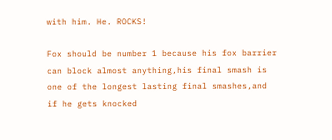with him. He. ROCKS!

Fox should be number 1 because his fox barrier can block almost anything,his final smash is one of the longest lasting final smashes,and if he gets knocked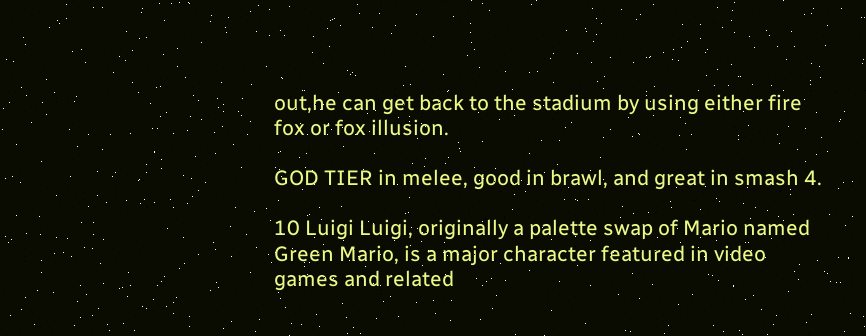out,he can get back to the stadium by using either fire fox or fox illusion.

GOD TIER in melee, good in brawl, and great in smash 4.

10 Luigi Luigi, originally a palette swap of Mario named Green Mario, is a major character featured in video games and related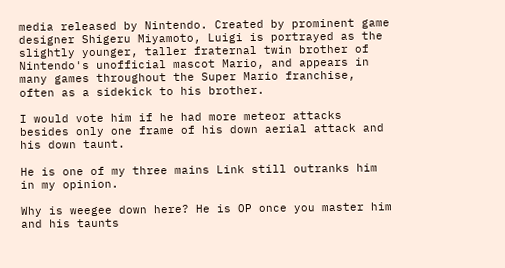media released by Nintendo. Created by prominent game designer Shigeru Miyamoto, Luigi is portrayed as the slightly younger, taller fraternal twin brother of Nintendo's unofficial mascot Mario, and appears in many games throughout the Super Mario franchise, often as a sidekick to his brother.

I would vote him if he had more meteor attacks besides only one frame of his down aerial attack and his down taunt.

He is one of my three mains Link still outranks him in my opinion.

Why is weegee down here? He is OP once you master him and his taunts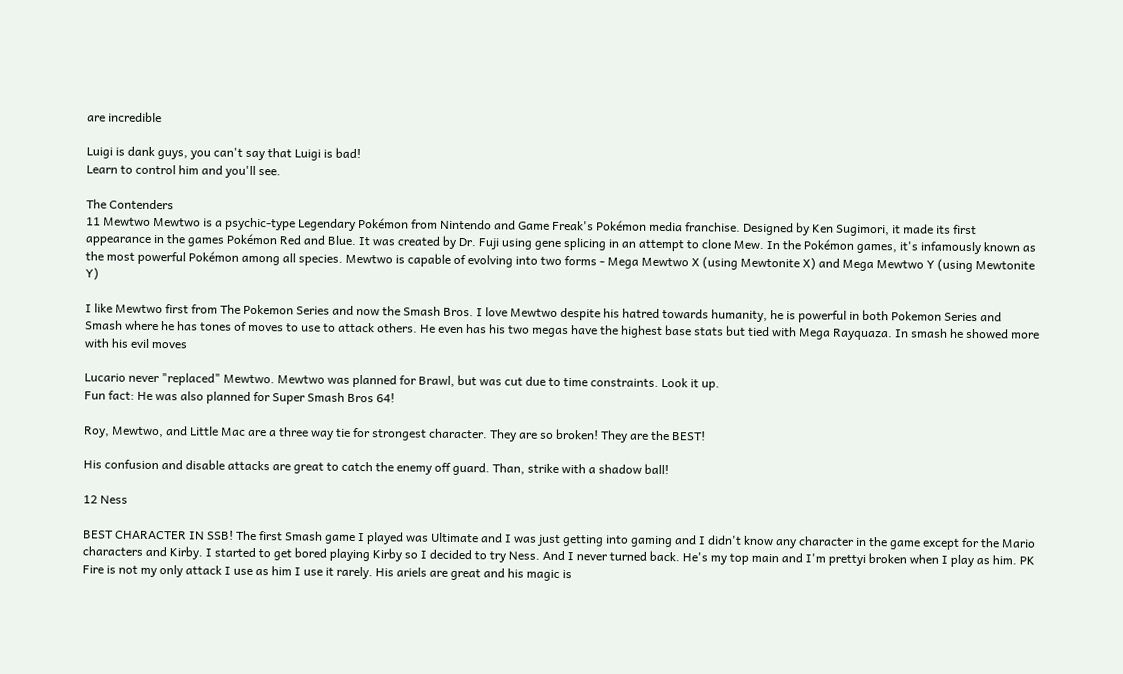are incredible

Luigi is dank guys, you can't say that Luigi is bad!
Learn to control him and you'll see.

The Contenders
11 Mewtwo Mewtwo is a psychic-type Legendary Pokémon from Nintendo and Game Freak's Pokémon media franchise. Designed by Ken Sugimori, it made its first appearance in the games Pokémon Red and Blue. It was created by Dr. Fuji using gene splicing in an attempt to clone Mew. In the Pokémon games, it's infamously known as the most powerful Pokémon among all species. Mewtwo is capable of evolving into two forms - Mega Mewtwo X (using Mewtonite X) and Mega Mewtwo Y (using Mewtonite Y)

I like Mewtwo first from The Pokemon Series and now the Smash Bros. I love Mewtwo despite his hatred towards humanity, he is powerful in both Pokemon Series and Smash where he has tones of moves to use to attack others. He even has his two megas have the highest base stats but tied with Mega Rayquaza. In smash he showed more with his evil moves

Lucario never "replaced" Mewtwo. Mewtwo was planned for Brawl, but was cut due to time constraints. Look it up.
Fun fact: He was also planned for Super Smash Bros 64!

Roy, Mewtwo, and Little Mac are a three way tie for strongest character. They are so broken! They are the BEST!

His confusion and disable attacks are great to catch the enemy off guard. Than, strike with a shadow ball!

12 Ness

BEST CHARACTER IN SSB! The first Smash game I played was Ultimate and I was just getting into gaming and I didn't know any character in the game except for the Mario characters and Kirby. I started to get bored playing Kirby so I decided to try Ness. And I never turned back. He's my top main and I'm prettyi broken when I play as him. PK Fire is not my only attack I use as him I use it rarely. His ariels are great and his magic is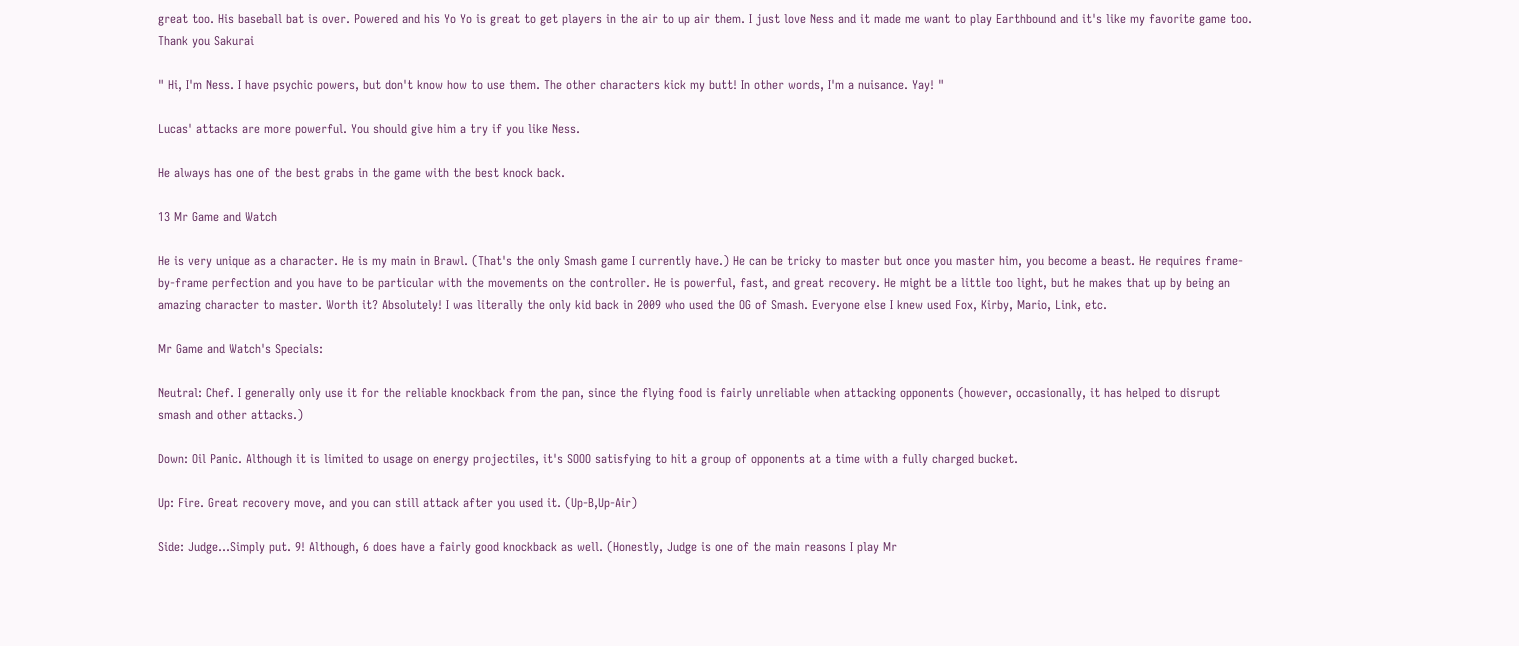great too. His baseball bat is over. Powered and his Yo Yo is great to get players in the air to up air them. I just love Ness and it made me want to play Earthbound and it's like my favorite game too. Thank you Sakurai

" Hi, I'm Ness. I have psychic powers, but don't know how to use them. The other characters kick my butt! In other words, I'm a nuisance. Yay! "

Lucas' attacks are more powerful. You should give him a try if you like Ness.

He always has one of the best grabs in the game with the best knock back.

13 Mr Game and Watch

He is very unique as a character. He is my main in Brawl. (That's the only Smash game I currently have.) He can be tricky to master but once you master him, you become a beast. He requires frame-by-frame perfection and you have to be particular with the movements on the controller. He is powerful, fast, and great recovery. He might be a little too light, but he makes that up by being an amazing character to master. Worth it? Absolutely! I was literally the only kid back in 2009 who used the OG of Smash. Everyone else I knew used Fox, Kirby, Mario, Link, etc.

Mr Game and Watch's Specials:

Neutral: Chef. I generally only use it for the reliable knockback from the pan, since the flying food is fairly unreliable when attacking opponents (however, occasionally, it has helped to disrupt smash and other attacks.)

Down: Oil Panic. Although it is limited to usage on energy projectiles, it's SOOO satisfying to hit a group of opponents at a time with a fully charged bucket.

Up: Fire. Great recovery move, and you can still attack after you used it. (Up-B,Up-Air)

Side: Judge...Simply put. 9! Although, 6 does have a fairly good knockback as well. (Honestly, Judge is one of the main reasons I play Mr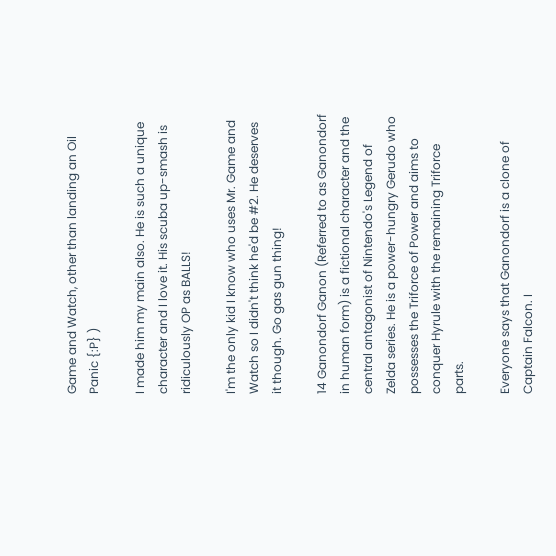Game and Watch, other than landing an Oil Panic {:P} )

I made him my main also. He is such a unique character and I love it. His scuba up-smash is ridiculously OP as BALLS!

I'm the only kid I know who uses Mr. Game and Watch so I didn't think he'd be #2. He deserves it though. Go gas gun thing!

14 Ganondorf Ganon (Referred to as Ganondorf in human form) is a fictional character and the central antagonist of Nintendo's Legend of Zelda series. He is a power-hungry Gerudo who possesses the Triforce of Power and aims to conquer Hyrule with the remaining Triforce parts.

Everyone says that Ganondorf is a clone of Captain Falcon. I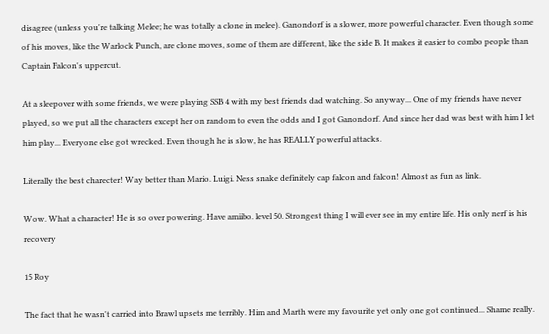disagree (unless you're talking Melee; he was totally a clone in melee). Ganondorf is a slower, more powerful character. Even though some of his moves, like the Warlock Punch, are clone moves, some of them are different, like the side B. It makes it easier to combo people than Captain Falcon's uppercut.

At a sleepover with some friends, we were playing SSB 4 with my best friends dad watching. So anyway... One of my friends have never played, so we put all the characters except her on random to even the odds and I got Ganondorf. And since her dad was best with him I let him play... Everyone else got wrecked. Even though he is slow, he has REALLY powerful attacks.

Literally the best charecter! Way better than Mario. Luigi. Ness snake definitely cap falcon and falcon! Almost as fun as link.

Wow. What a character! He is so over powering. Have amiibo. level 50. Strongest thing I will ever see in my entire life. His only nerf is his recovery

15 Roy

The fact that he wasn't carried into Brawl upsets me terribly. Him and Marth were my favourite yet only one got continued... Shame really.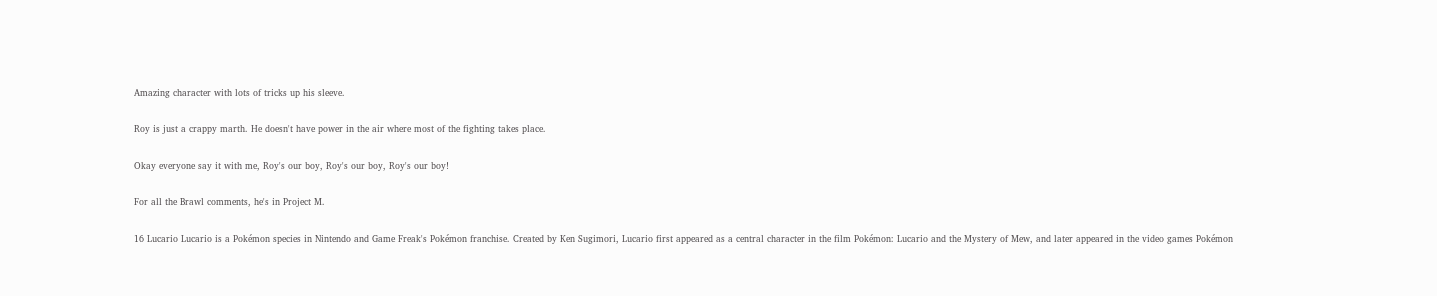Amazing character with lots of tricks up his sleeve.

Roy is just a crappy marth. He doesn't have power in the air where most of the fighting takes place.

Okay everyone say it with me, Roy's our boy, Roy's our boy, Roy's our boy!

For all the Brawl comments, he's in Project M.

16 Lucario Lucario is a Pokémon species in Nintendo and Game Freak's Pokémon franchise. Created by Ken Sugimori, Lucario first appeared as a central character in the film Pokémon: Lucario and the Mystery of Mew, and later appeared in the video games Pokémon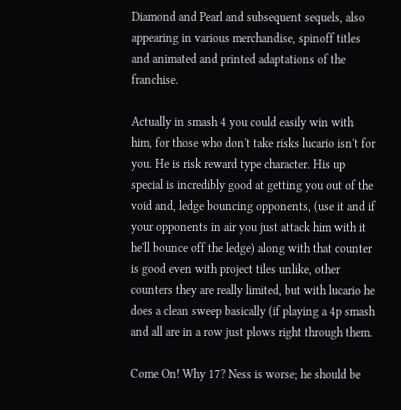Diamond and Pearl and subsequent sequels, also appearing in various merchandise, spinoff titles and animated and printed adaptations of the franchise.

Actually in smash 4 you could easily win with him, for those who don't take risks lucario isn't for you. He is risk reward type character. His up special is incredibly good at getting you out of the void and, ledge bouncing opponents, (use it and if your opponents in air you just attack him with it he'll bounce off the ledge) along with that counter is good even with project tiles unlike, other counters they are really limited, but with lucario he does a clean sweep basically (if playing a 4p smash and all are in a row just plows right through them.

Come On! Why 17? Ness is worse; he should be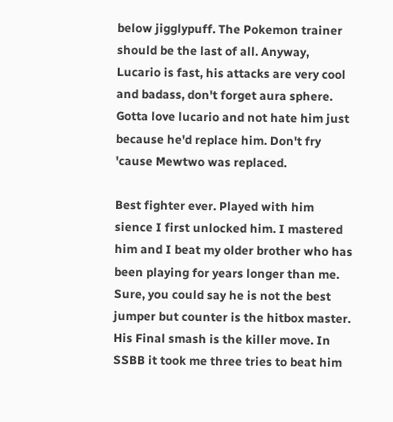below jigglypuff. The Pokemon trainer should be the last of all. Anyway, Lucario is fast, his attacks are very cool and badass, don't forget aura sphere. Gotta love lucario and not hate him just because he'd replace him. Don't fry 'cause Mewtwo was replaced.

Best fighter ever. Played with him sience I first unlocked him. I mastered him and I beat my older brother who has been playing for years longer than me. Sure, you could say he is not the best jumper but counter is the hitbox master. His Final smash is the killer move. In SSBB it took me three tries to beat him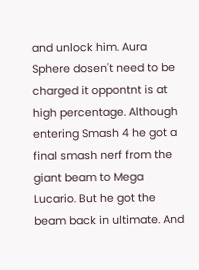and unlock him. Aura Sphere dosen't need to be charged it oppontnt is at high percentage. Although entering Smash 4 he got a final smash nerf from the giant beam to Mega Lucario. But he got the beam back in ultimate. And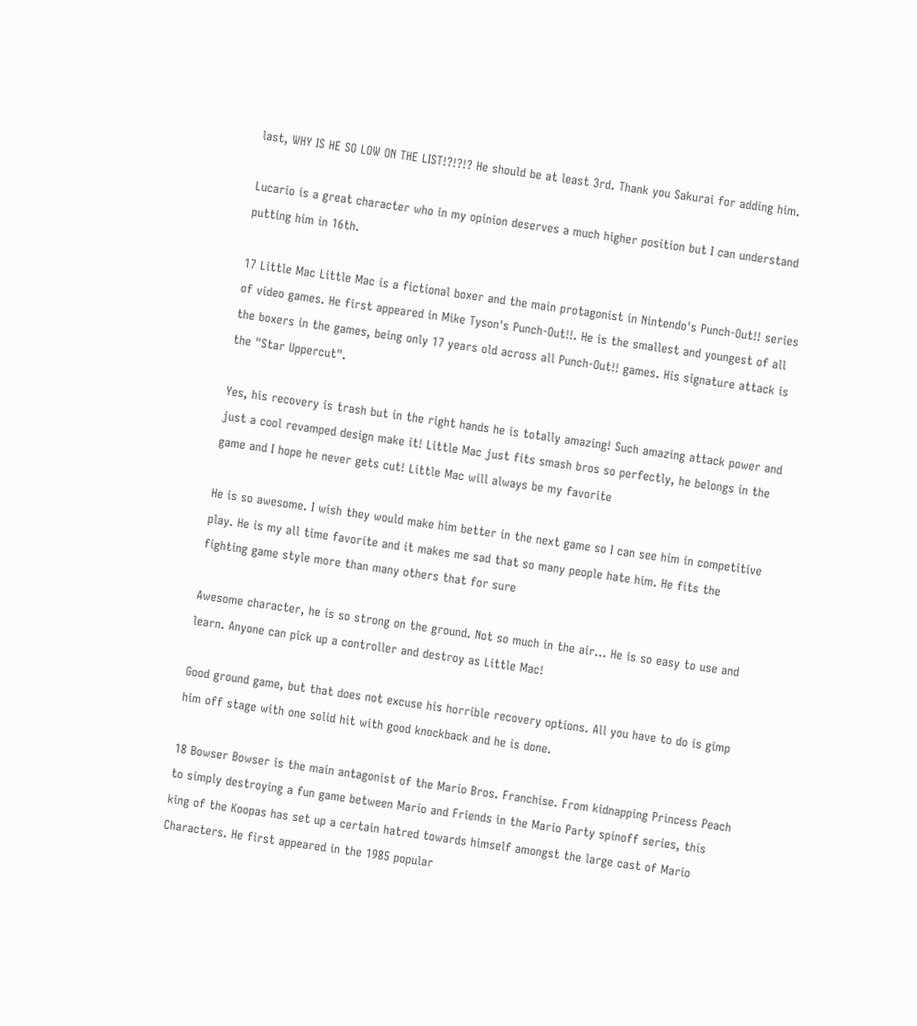last, WHY IS HE SO LOW ON THE LIST!?!?!? He should be at least 3rd. Thank you Sakurai for adding him.

Lucario is a great character who in my opinion deserves a much higher position but I can understand putting him in 16th.

17 Little Mac Little Mac is a fictional boxer and the main protagonist in Nintendo's Punch-Out!! series of video games. He first appeared in Mike Tyson's Punch-Out!!. He is the smallest and youngest of all the boxers in the games, being only 17 years old across all Punch-Out!! games. His signature attack is the "Star Uppercut".

Yes, his recovery is trash but in the right hands he is totally amazing! Such amazing attack power and just a cool revamped design make it! Little Mac just fits smash bros so perfectly, he belongs in the game and I hope he never gets cut! Little Mac will always be my favorite

He is so awesome. I wish they would make him better in the next game so I can see him in competitive play. He is my all time favorite and it makes me sad that so many people hate him. He fits the fighting game style more than many others that for sure

Awesome character, he is so strong on the ground. Not so much in the air... He is so easy to use and learn. Anyone can pick up a controller and destroy as Little Mac!

Good ground game, but that does not excuse his horrible recovery options. All you have to do is gimp him off stage with one solid hit with good knockback and he is done.

18 Bowser Bowser is the main antagonist of the Mario Bros. Franchise. From kidnapping Princess Peach to simply destroying a fun game between Mario and Friends in the Mario Party spinoff series, this king of the Koopas has set up a certain hatred towards himself amongst the large cast of Mario Characters. He first appeared in the 1985 popular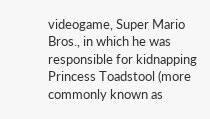videogame, Super Mario Bros., in which he was responsible for kidnapping Princess Toadstool (more commonly known as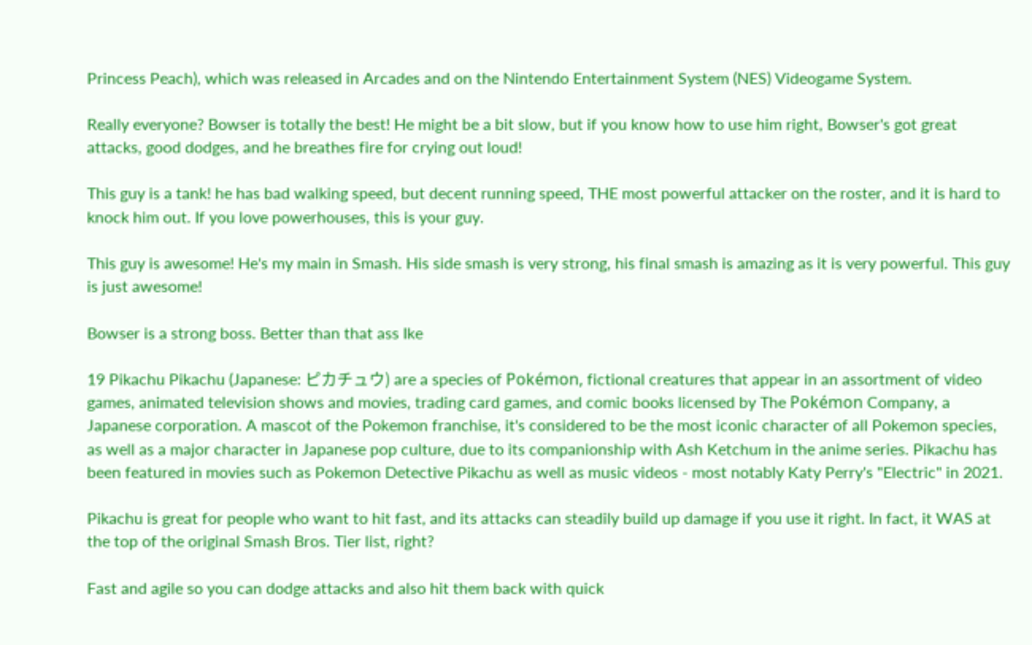Princess Peach), which was released in Arcades and on the Nintendo Entertainment System (NES) Videogame System.

Really everyone? Bowser is totally the best! He might be a bit slow, but if you know how to use him right, Bowser's got great attacks, good dodges, and he breathes fire for crying out loud!

This guy is a tank! he has bad walking speed, but decent running speed, THE most powerful attacker on the roster, and it is hard to knock him out. If you love powerhouses, this is your guy.

This guy is awesome! He's my main in Smash. His side smash is very strong, his final smash is amazing as it is very powerful. This guy is just awesome!

Bowser is a strong boss. Better than that ass Ike

19 Pikachu Pikachu (Japanese: ピカチュウ) are a species of Pokémon, fictional creatures that appear in an assortment of video games, animated television shows and movies, trading card games, and comic books licensed by The Pokémon Company, a Japanese corporation. A mascot of the Pokemon franchise, it's considered to be the most iconic character of all Pokemon species, as well as a major character in Japanese pop culture, due to its companionship with Ash Ketchum in the anime series. Pikachu has been featured in movies such as Pokemon Detective Pikachu as well as music videos - most notably Katy Perry's "Electric" in 2021.

Pikachu is great for people who want to hit fast, and its attacks can steadily build up damage if you use it right. In fact, it WAS at the top of the original Smash Bros. Tier list, right?

Fast and agile so you can dodge attacks and also hit them back with quick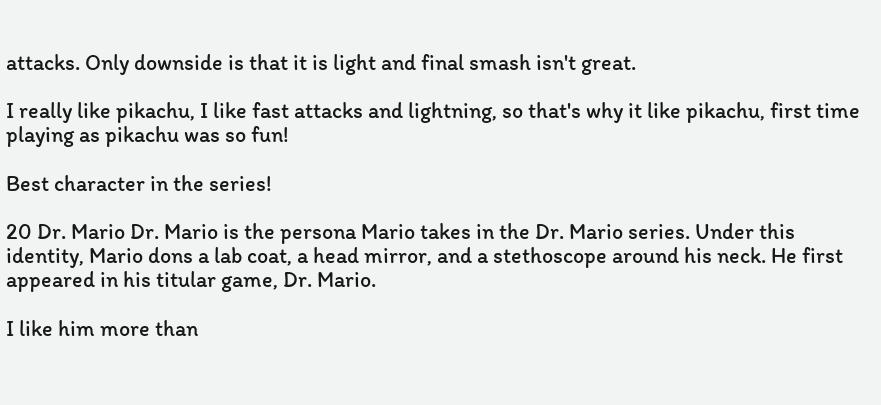attacks. Only downside is that it is light and final smash isn't great.

I really like pikachu, I like fast attacks and lightning, so that's why it like pikachu, first time playing as pikachu was so fun!

Best character in the series!

20 Dr. Mario Dr. Mario is the persona Mario takes in the Dr. Mario series. Under this identity, Mario dons a lab coat, a head mirror, and a stethoscope around his neck. He first appeared in his titular game, Dr. Mario.

I like him more than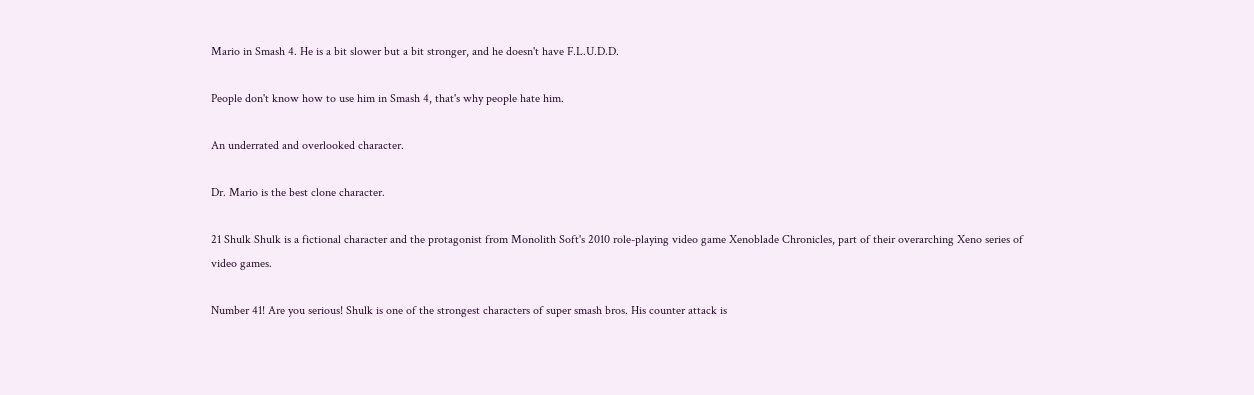Mario in Smash 4. He is a bit slower but a bit stronger, and he doesn't have F.L.U.D.D.

People don't know how to use him in Smash 4, that's why people hate him.

An underrated and overlooked character.

Dr. Mario is the best clone character.

21 Shulk Shulk is a fictional character and the protagonist from Monolith Soft's 2010 role-playing video game Xenoblade Chronicles, part of their overarching Xeno series of video games.

Number 41! Are you serious! Shulk is one of the strongest characters of super smash bros. His counter attack is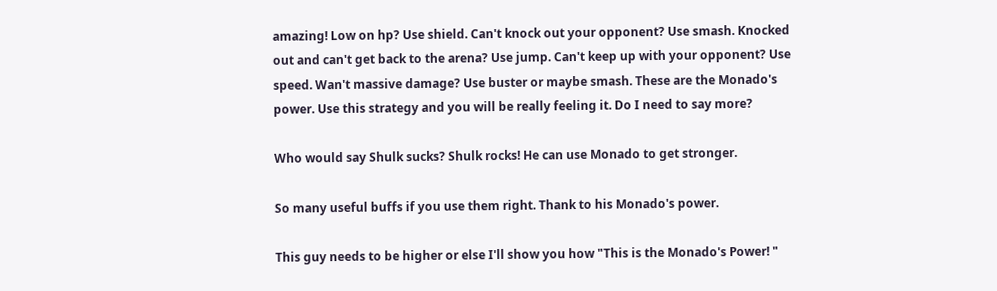amazing! Low on hp? Use shield. Can't knock out your opponent? Use smash. Knocked out and can't get back to the arena? Use jump. Can't keep up with your opponent? Use speed. Wan't massive damage? Use buster or maybe smash. These are the Monado's power. Use this strategy and you will be really feeling it. Do I need to say more?

Who would say Shulk sucks? Shulk rocks! He can use Monado to get stronger.

So many useful buffs if you use them right. Thank to his Monado's power.

This guy needs to be higher or else I'll show you how "This is the Monado's Power! "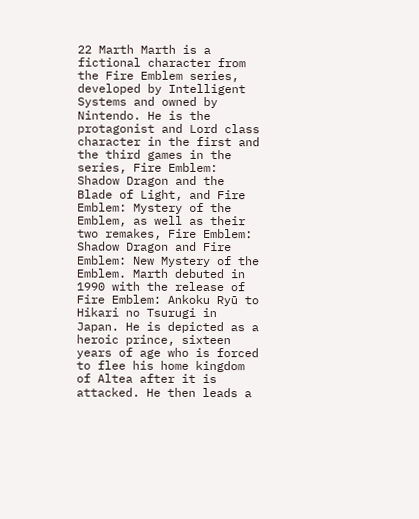22 Marth Marth is a fictional character from the Fire Emblem series, developed by Intelligent Systems and owned by Nintendo. He is the protagonist and Lord class character in the first and the third games in the series, Fire Emblem: Shadow Dragon and the Blade of Light, and Fire Emblem: Mystery of the Emblem, as well as their two remakes, Fire Emblem: Shadow Dragon and Fire Emblem: New Mystery of the Emblem. Marth debuted in 1990 with the release of Fire Emblem: Ankoku Ryū to Hikari no Tsurugi in Japan. He is depicted as a heroic prince, sixteen years of age who is forced to flee his home kingdom of Altea after it is attacked. He then leads a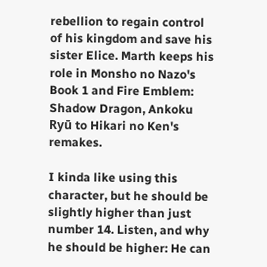rebellion to regain control of his kingdom and save his sister Elice. Marth keeps his role in Monsho no Nazo's Book 1 and Fire Emblem: Shadow Dragon, Ankoku Ryū to Hikari no Ken's remakes.

I kinda like using this character, but he should be slightly higher than just number 14. Listen, and why he should be higher: He can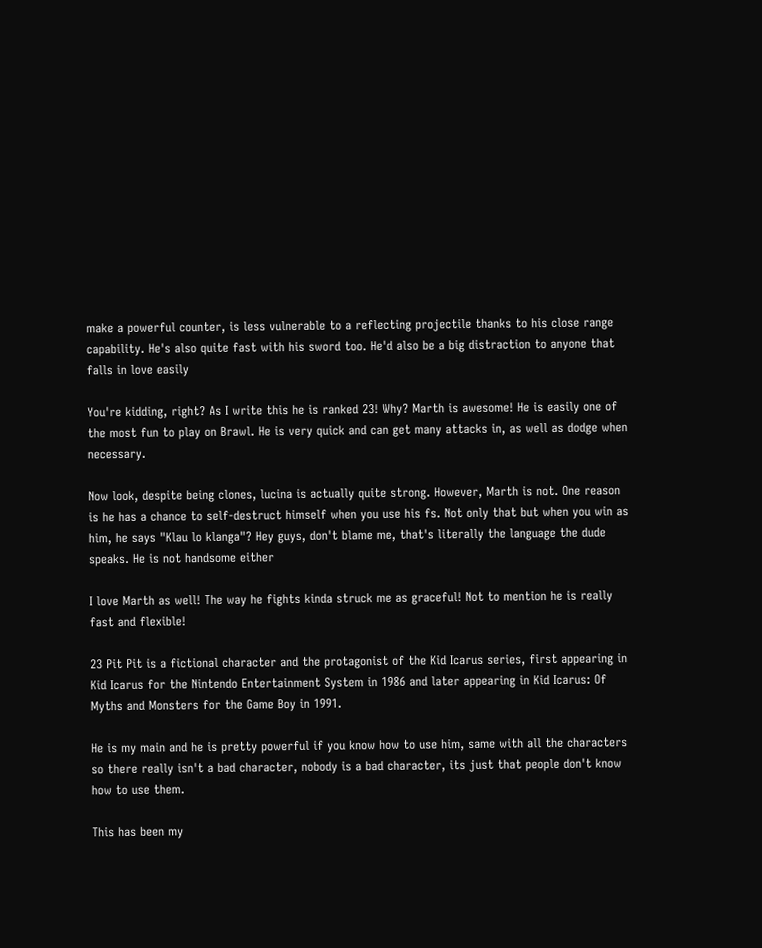make a powerful counter, is less vulnerable to a reflecting projectile thanks to his close range capability. He's also quite fast with his sword too. He'd also be a big distraction to anyone that falls in love easily

You're kidding, right? As I write this he is ranked 23! Why? Marth is awesome! He is easily one of the most fun to play on Brawl. He is very quick and can get many attacks in, as well as dodge when necessary.

Now look, despite being clones, lucina is actually quite strong. However, Marth is not. One reason is he has a chance to self-destruct himself when you use his fs. Not only that but when you win as him, he says "Klau lo klanga"? Hey guys, don't blame me, that's literally the language the dude speaks. He is not handsome either

I love Marth as well! The way he fights kinda struck me as graceful! Not to mention he is really fast and flexible!

23 Pit Pit is a fictional character and the protagonist of the Kid Icarus series, first appearing in Kid Icarus for the Nintendo Entertainment System in 1986 and later appearing in Kid Icarus: Of Myths and Monsters for the Game Boy in 1991.

He is my main and he is pretty powerful if you know how to use him, same with all the characters so there really isn't a bad character, nobody is a bad character, its just that people don't know how to use them.

This has been my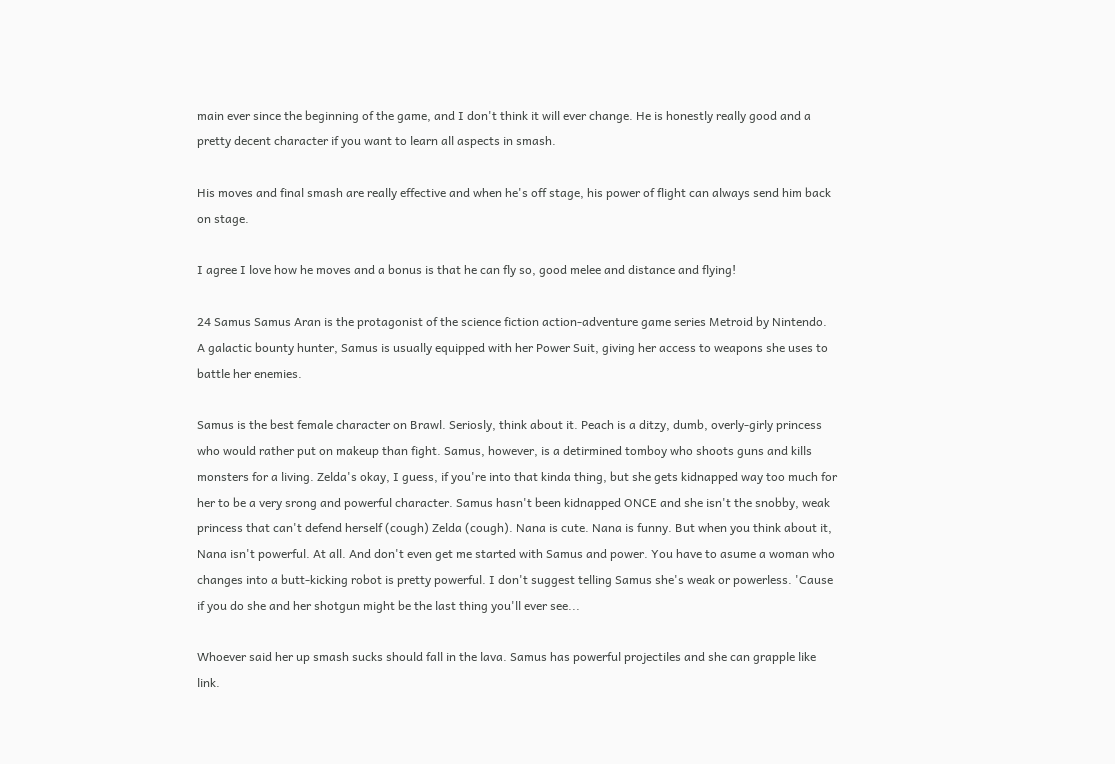main ever since the beginning of the game, and I don't think it will ever change. He is honestly really good and a pretty decent character if you want to learn all aspects in smash.

His moves and final smash are really effective and when he's off stage, his power of flight can always send him back on stage.

I agree I love how he moves and a bonus is that he can fly so, good melee and distance and flying!

24 Samus Samus Aran is the protagonist of the science fiction action-adventure game series Metroid by Nintendo. A galactic bounty hunter, Samus is usually equipped with her Power Suit, giving her access to weapons she uses to battle her enemies.

Samus is the best female character on Brawl. Seriosly, think about it. Peach is a ditzy, dumb, overly-girly princess who would rather put on makeup than fight. Samus, however, is a detirmined tomboy who shoots guns and kills monsters for a living. Zelda's okay, I guess, if you're into that kinda thing, but she gets kidnapped way too much for her to be a very srong and powerful character. Samus hasn't been kidnapped ONCE and she isn't the snobby, weak princess that can't defend herself (cough) Zelda (cough). Nana is cute. Nana is funny. But when you think about it, Nana isn't powerful. At all. And don't even get me started with Samus and power. You have to asume a woman who changes into a butt-kicking robot is pretty powerful. I don't suggest telling Samus she's weak or powerless. 'Cause if you do she and her shotgun might be the last thing you'll ever see...

Whoever said her up smash sucks should fall in the lava. Samus has powerful projectiles and she can grapple like link.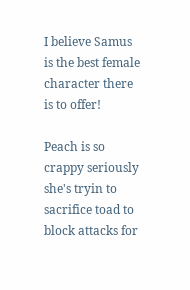I believe Samus is the best female character there is to offer!

Peach is so crappy seriously she's tryin to sacrifice toad to block attacks for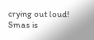crying out loud! Smas is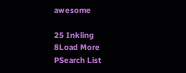awesome

25 Inkling
8Load More
PSearch List